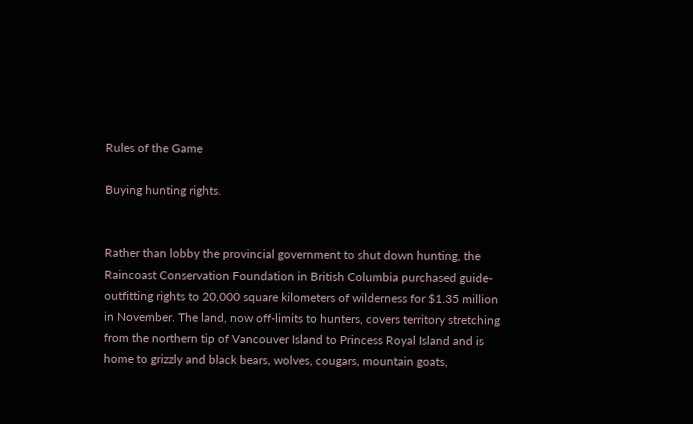Rules of the Game

Buying hunting rights.


Rather than lobby the provincial government to shut down hunting, the Raincoast Conservation Foundation in British Columbia purchased guide-outfitting rights to 20,000 square kilometers of wilderness for $1.35 million in November. The land, now off-limits to hunters, covers territory stretching from the northern tip of Vancouver Island to Princess Royal Island and is home to grizzly and black bears, wolves, cougars, mountain goats,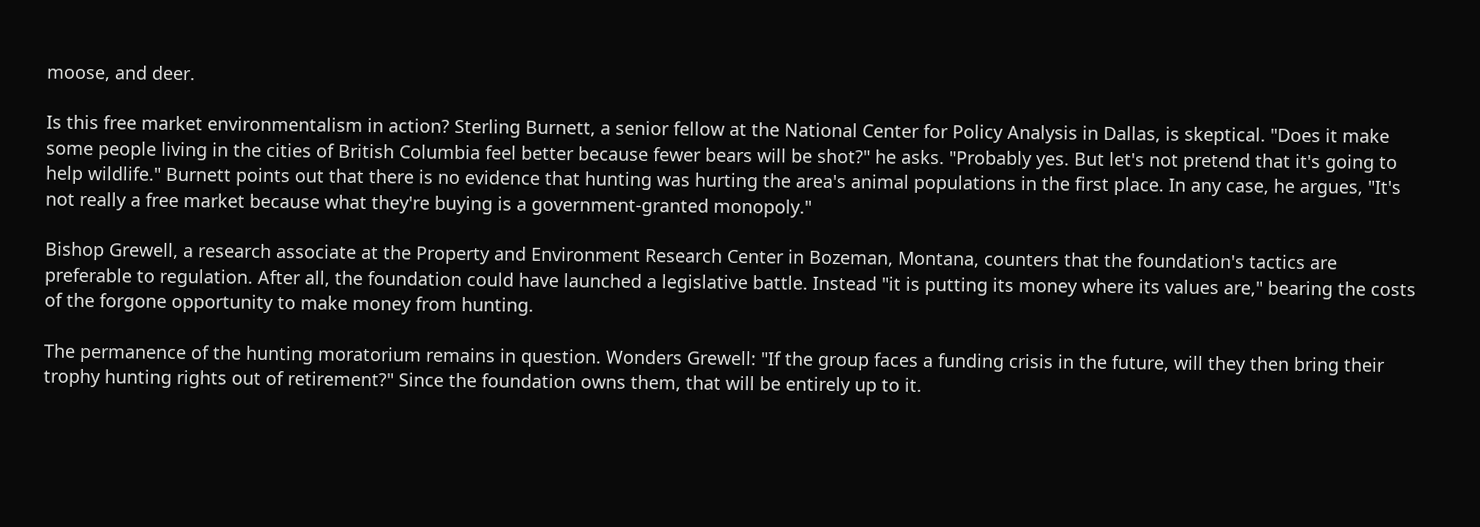moose, and deer.

Is this free market environmentalism in action? Sterling Burnett, a senior fellow at the National Center for Policy Analysis in Dallas, is skeptical. "Does it make some people living in the cities of British Columbia feel better because fewer bears will be shot?" he asks. "Probably yes. But let's not pretend that it's going to help wildlife." Burnett points out that there is no evidence that hunting was hurting the area's animal populations in the first place. In any case, he argues, "It's not really a free market because what they're buying is a government-granted monopoly."

Bishop Grewell, a research associate at the Property and Environment Research Center in Bozeman, Montana, counters that the foundation's tactics are preferable to regulation. After all, the foundation could have launched a legislative battle. Instead "it is putting its money where its values are," bearing the costs of the forgone opportunity to make money from hunting.

The permanence of the hunting moratorium remains in question. Wonders Grewell: "If the group faces a funding crisis in the future, will they then bring their trophy hunting rights out of retirement?" Since the foundation owns them, that will be entirely up to it.